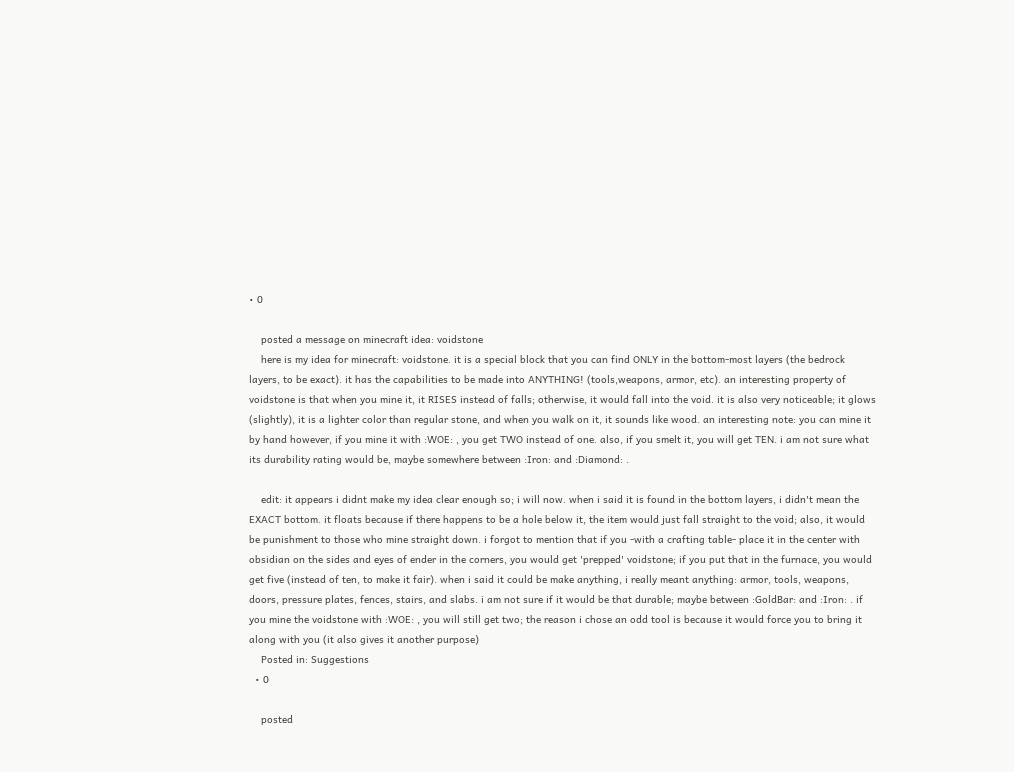• 0

    posted a message on minecraft idea: voidstone
    here is my idea for minecraft: voidstone. it is a special block that you can find ONLY in the bottom-most layers (the bedrock layers, to be exact). it has the capabilities to be made into ANYTHING! (tools,weapons, armor, etc). an interesting property of voidstone is that when you mine it, it RISES instead of falls; otherwise, it would fall into the void. it is also very noticeable; it glows (slightly), it is a lighter color than regular stone, and when you walk on it, it sounds like wood. an interesting note: you can mine it by hand however, if you mine it with :WOE: , you get TWO instead of one. also, if you smelt it, you will get TEN. i am not sure what its durability rating would be, maybe somewhere between :Iron: and :Diamond: .

    edit: it appears i didnt make my idea clear enough so; i will now. when i said it is found in the bottom layers, i didn't mean the EXACT bottom. it floats because if there happens to be a hole below it, the item would just fall straight to the void; also, it would be punishment to those who mine straight down. i forgot to mention that if you -with a crafting table- place it in the center with obsidian on the sides and eyes of ender in the corners, you would get 'prepped' voidstone; if you put that in the furnace, you would get five (instead of ten, to make it fair). when i said it could be make anything, i really meant anything: armor, tools, weapons, doors, pressure plates, fences, stairs, and slabs. i am not sure if it would be that durable; maybe between :GoldBar: and :Iron: . if you mine the voidstone with :WOE: , you will still get two; the reason i chose an odd tool is because it would force you to bring it along with you (it also gives it another purpose)
    Posted in: Suggestions
  • 0

    posted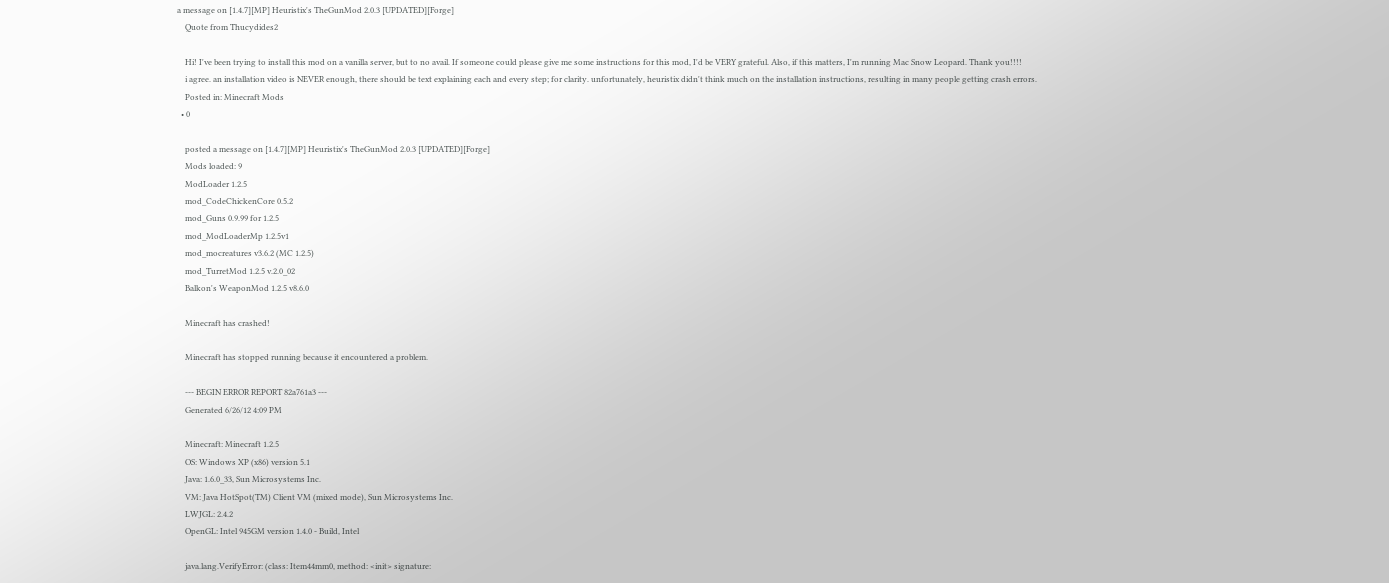a message on [1.4.7][MP] Heuristix's TheGunMod 2.0.3 [UPDATED][Forge]
    Quote from Thucydides2

    Hi! I've been trying to install this mod on a vanilla server, but to no avail. If someone could please give me some instructions for this mod, I'd be VERY grateful. Also, if this matters, I'm running Mac Snow Leopard. Thank you!!!!
    i agree. an installation video is NEVER enough, there should be text explaining each and every step; for clarity. unfortunately, heuristix didn't think much on the installation instructions, resulting in many people getting crash errors.
    Posted in: Minecraft Mods
  • 0

    posted a message on [1.4.7][MP] Heuristix's TheGunMod 2.0.3 [UPDATED][Forge]
    Mods loaded: 9
    ModLoader 1.2.5
    mod_CodeChickenCore 0.5.2
    mod_Guns 0.9.99 for 1.2.5
    mod_ModLoaderMp 1.2.5v1
    mod_mocreatures v3.6.2 (MC 1.2.5)
    mod_TurretMod 1.2.5 v.2.0_02
    Balkon's WeaponMod 1.2.5 v8.6.0

    Minecraft has crashed!

    Minecraft has stopped running because it encountered a problem.

    --- BEGIN ERROR REPORT 82a761a3 ---
    Generated 6/26/12 4:09 PM

    Minecraft: Minecraft 1.2.5
    OS: Windows XP (x86) version 5.1
    Java: 1.6.0_33, Sun Microsystems Inc.
    VM: Java HotSpot(TM) Client VM (mixed mode), Sun Microsystems Inc.
    LWJGL: 2.4.2
    OpenGL: Intel 945GM version 1.4.0 - Build, Intel

    java.lang.VerifyError: (class: Item44mm0, method: <init> signature: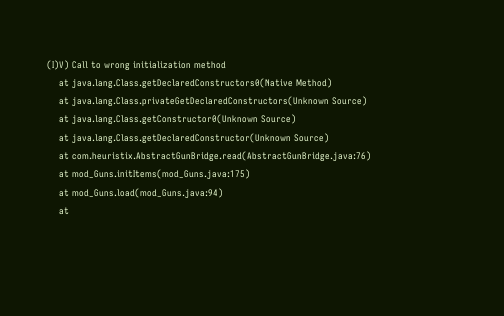(I)V) Call to wrong initialization method
    at java.lang.Class.getDeclaredConstructors0(Native Method)
    at java.lang.Class.privateGetDeclaredConstructors(Unknown Source)
    at java.lang.Class.getConstructor0(Unknown Source)
    at java.lang.Class.getDeclaredConstructor(Unknown Source)
    at com.heuristix.AbstractGunBridge.read(AbstractGunBridge.java:76)
    at mod_Guns.initItems(mod_Guns.java:175)
    at mod_Guns.load(mod_Guns.java:94)
    at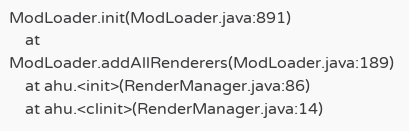ModLoader.init(ModLoader.java:891)
    at ModLoader.addAllRenderers(ModLoader.java:189)
    at ahu.<init>(RenderManager.java:86)
    at ahu.<clinit>(RenderManager.java:14)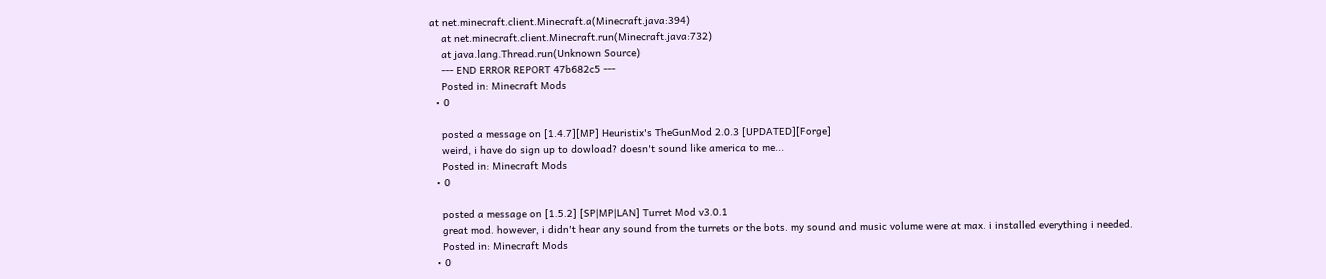at net.minecraft.client.Minecraft.a(Minecraft.java:394)
    at net.minecraft.client.Minecraft.run(Minecraft.java:732)
    at java.lang.Thread.run(Unknown Source)
    --- END ERROR REPORT 47b682c5 ---
    Posted in: Minecraft Mods
  • 0

    posted a message on [1.4.7][MP] Heuristix's TheGunMod 2.0.3 [UPDATED][Forge]
    weird, i have do sign up to dowload? doesn't sound like america to me...
    Posted in: Minecraft Mods
  • 0

    posted a message on [1.5.2] [SP|MP|LAN] Turret Mod v3.0.1
    great mod. however, i didn't hear any sound from the turrets or the bots. my sound and music volume were at max. i installed everything i needed.
    Posted in: Minecraft Mods
  • 0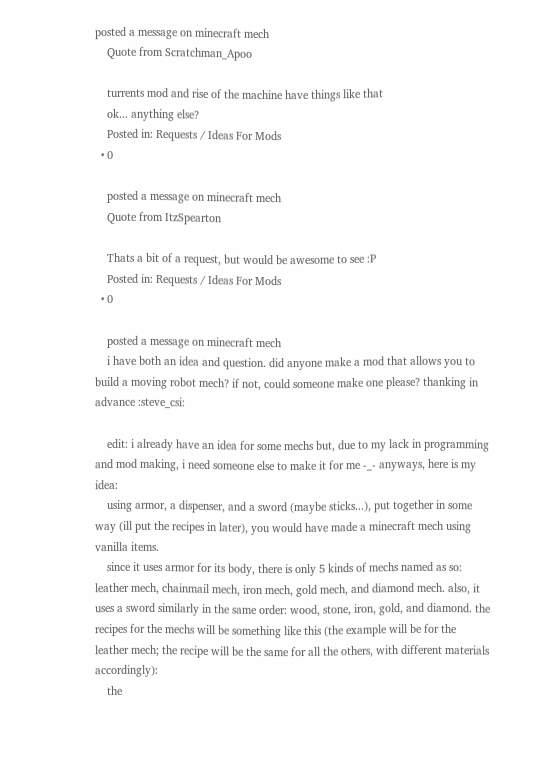posted a message on minecraft mech
    Quote from Scratchman_Apoo

    turrents mod and rise of the machine have things like that
    ok... anything else?
    Posted in: Requests / Ideas For Mods
  • 0

    posted a message on minecraft mech
    Quote from ItzSpearton

    Thats a bit of a request, but would be awesome to see :P
    Posted in: Requests / Ideas For Mods
  • 0

    posted a message on minecraft mech
    i have both an idea and question. did anyone make a mod that allows you to build a moving robot mech? if not, could someone make one please? thanking in advance :steve_csi:

    edit: i already have an idea for some mechs but, due to my lack in programming and mod making, i need someone else to make it for me -_- anyways, here is my idea:
    using armor, a dispenser, and a sword (maybe sticks...), put together in some way (ill put the recipes in later), you would have made a minecraft mech using vanilla items.
    since it uses armor for its body, there is only 5 kinds of mechs named as so: leather mech, chainmail mech, iron mech, gold mech, and diamond mech. also, it uses a sword similarly in the same order: wood, stone, iron, gold, and diamond. the recipes for the mechs will be something like this (the example will be for the leather mech; the recipe will be the same for all the others, with different materials accordingly):
    the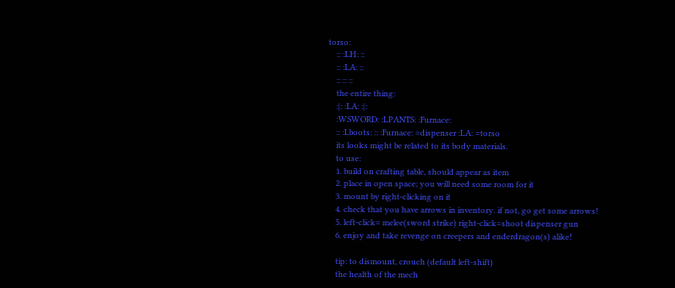torso:
    :: :LH: ::
    :: :LA: ::
    :: :: ::
    the entire thing:
    :|: :LA: :|:
    :WSWORD: :LPANTS: :Furnace:
    :: :Lboots: :: :Furnace: =dispenser :LA: =torso
    its looks might be related to its body materials.
    to use:
    1. build on crafting table, should appear as item
    2. place in open space; you will need some room for it
    3. mount by right-clicking on it
    4. check that you have arrows in inventory. if not, go get some arrows!
    5. left-click= melee(sword strike) right-click=shoot dispenser gun
    6. enjoy and take revenge on creepers and enderdragon(s) alike!

    tip: to dismount, crouch (default left-shift)
    the health of the mech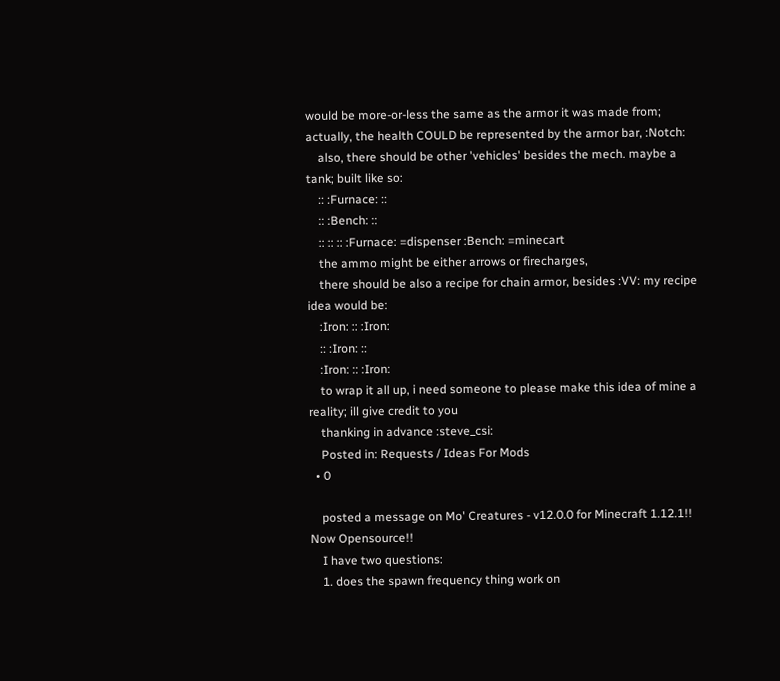would be more-or-less the same as the armor it was made from; actually, the health COULD be represented by the armor bar, :Notch:
    also, there should be other 'vehicles' besides the mech. maybe a tank; built like so:
    :: :Furnace: ::
    :: :Bench: ::
    :: :: :: :Furnace: =dispenser :Bench: =minecart
    the ammo might be either arrows or firecharges,
    there should be also a recipe for chain armor, besides :VV: my recipe idea would be:
    :Iron: :: :Iron:
    :: :Iron: ::
    :Iron: :: :Iron:
    to wrap it all up, i need someone to please make this idea of mine a reality; ill give credit to you
    thanking in advance :steve_csi:
    Posted in: Requests / Ideas For Mods
  • 0

    posted a message on Mo' Creatures - v12.0.0 for Minecraft 1.12.1!! Now Opensource!!
    I have two questions:
    1. does the spawn frequency thing work on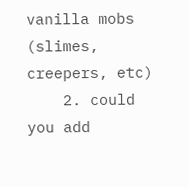vanilla mobs (slimes, creepers, etc)
    2. could you add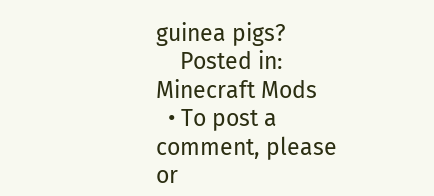guinea pigs?
    Posted in: Minecraft Mods
  • To post a comment, please or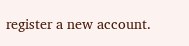register a new account.